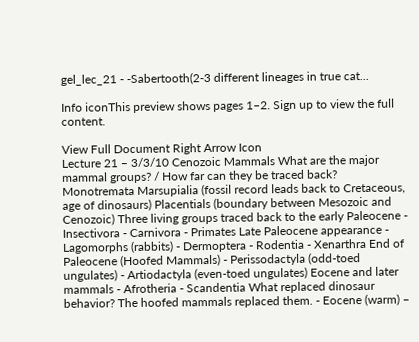gel_lec_21 - -Sabertooth(2-3 different lineages in true cat...

Info iconThis preview shows pages 1–2. Sign up to view the full content.

View Full Document Right Arrow Icon
Lecture 21 – 3/3/10 Cenozoic Mammals What are the major mammal groups? / How far can they be traced back? Monotremata Marsupialia (fossil record leads back to Cretaceous, age of dinosaurs) Placentials (boundary between Mesozoic and Cenozoic) Three living groups traced back to the early Paleocene - Insectivora - Carnivora - Primates Late Paleocene appearance - Lagomorphs (rabbits) - Dermoptera - Rodentia - Xenarthra End of Paleocene (Hoofed Mammals) - Perissodactyla (odd-toed ungulates) - Artiodactyla (even-toed ungulates) Eocene and later mammals - Afrotheria - Scandentia What replaced dinosaur behavior? The hoofed mammals replaced them. - Eocene (warm) –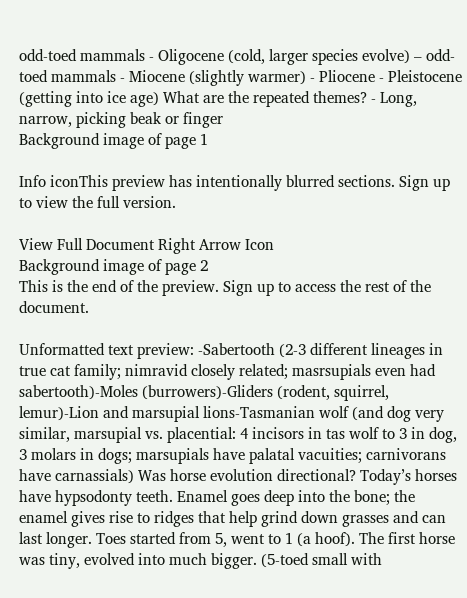odd-toed mammals - Oligocene (cold, larger species evolve) – odd-toed mammals - Miocene (slightly warmer) - Pliocene - Pleistocene (getting into ice age) What are the repeated themes? - Long, narrow, picking beak or finger
Background image of page 1

Info iconThis preview has intentionally blurred sections. Sign up to view the full version.

View Full Document Right Arrow Icon
Background image of page 2
This is the end of the preview. Sign up to access the rest of the document.

Unformatted text preview: -Sabertooth (2-3 different lineages in true cat family; nimravid closely related; masrsupials even had sabertooth)-Moles (burrowers)-Gliders (rodent, squirrel, lemur)-Lion and marsupial lions-Tasmanian wolf (and dog very similar, marsupial vs. placential: 4 incisors in tas wolf to 3 in dog, 3 molars in dogs; marsupials have palatal vacuities; carnivorans have carnassials) Was horse evolution directional? Today’s horses have hypsodonty teeth. Enamel goes deep into the bone; the enamel gives rise to ridges that help grind down grasses and can last longer. Toes started from 5, went to 1 (a hoof). The first horse was tiny, evolved into much bigger. (5-toed small with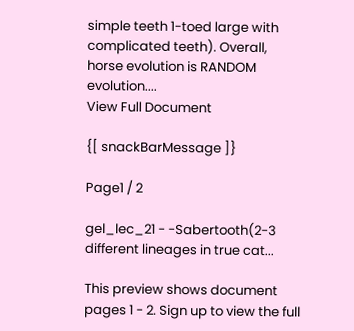simple teeth 1-toed large with complicated teeth). Overall, horse evolution is RANDOM evolution....
View Full Document

{[ snackBarMessage ]}

Page1 / 2

gel_lec_21 - -Sabertooth(2-3 different lineages in true cat...

This preview shows document pages 1 - 2. Sign up to view the full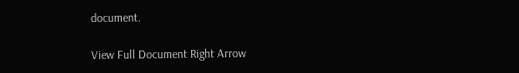document.

View Full Document Right Arrow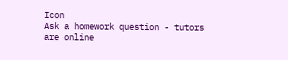Icon
Ask a homework question - tutors are online